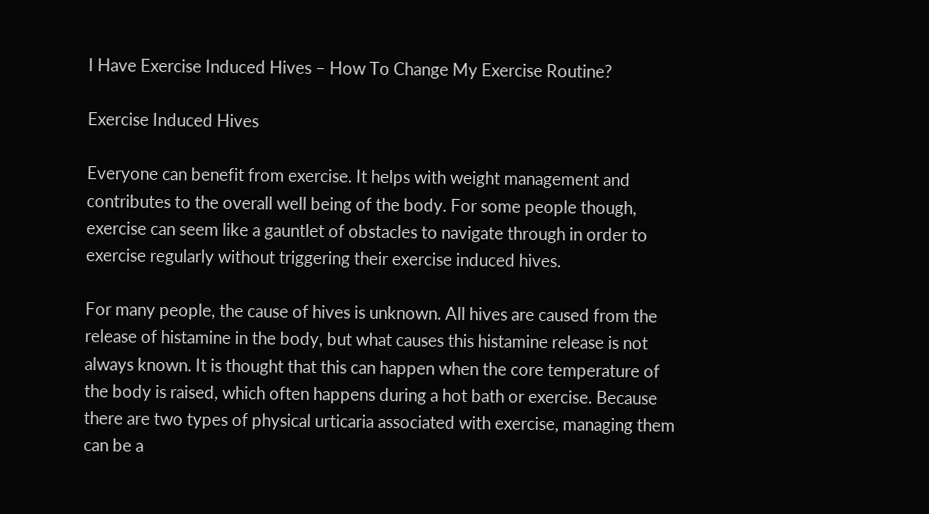I Have Exercise Induced Hives – How To Change My Exercise Routine?

Exercise Induced Hives

Everyone can benefit from exercise. It helps with weight management and contributes to the overall well being of the body. For some people though, exercise can seem like a gauntlet of obstacles to navigate through in order to exercise regularly without triggering their exercise induced hives.

For many people, the cause of hives is unknown. All hives are caused from the release of histamine in the body, but what causes this histamine release is not always known. It is thought that this can happen when the core temperature of the body is raised, which often happens during a hot bath or exercise. Because there are two types of physical urticaria associated with exercise, managing them can be a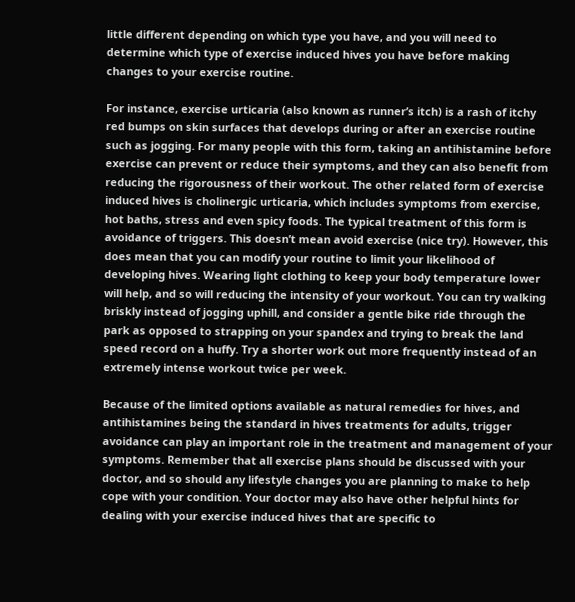little different depending on which type you have, and you will need to determine which type of exercise induced hives you have before making changes to your exercise routine.

For instance, exercise urticaria (also known as runner’s itch) is a rash of itchy red bumps on skin surfaces that develops during or after an exercise routine such as jogging. For many people with this form, taking an antihistamine before exercise can prevent or reduce their symptoms, and they can also benefit from reducing the rigorousness of their workout. The other related form of exercise induced hives is cholinergic urticaria, which includes symptoms from exercise, hot baths, stress and even spicy foods. The typical treatment of this form is avoidance of triggers. This doesn’t mean avoid exercise (nice try). However, this does mean that you can modify your routine to limit your likelihood of developing hives. Wearing light clothing to keep your body temperature lower will help, and so will reducing the intensity of your workout. You can try walking briskly instead of jogging uphill, and consider a gentle bike ride through the park as opposed to strapping on your spandex and trying to break the land speed record on a huffy. Try a shorter work out more frequently instead of an extremely intense workout twice per week.

Because of the limited options available as natural remedies for hives, and antihistamines being the standard in hives treatments for adults, trigger avoidance can play an important role in the treatment and management of your symptoms. Remember that all exercise plans should be discussed with your doctor, and so should any lifestyle changes you are planning to make to help cope with your condition. Your doctor may also have other helpful hints for dealing with your exercise induced hives that are specific to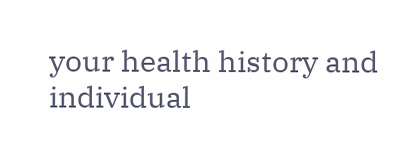your health history and individual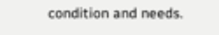condition and needs.